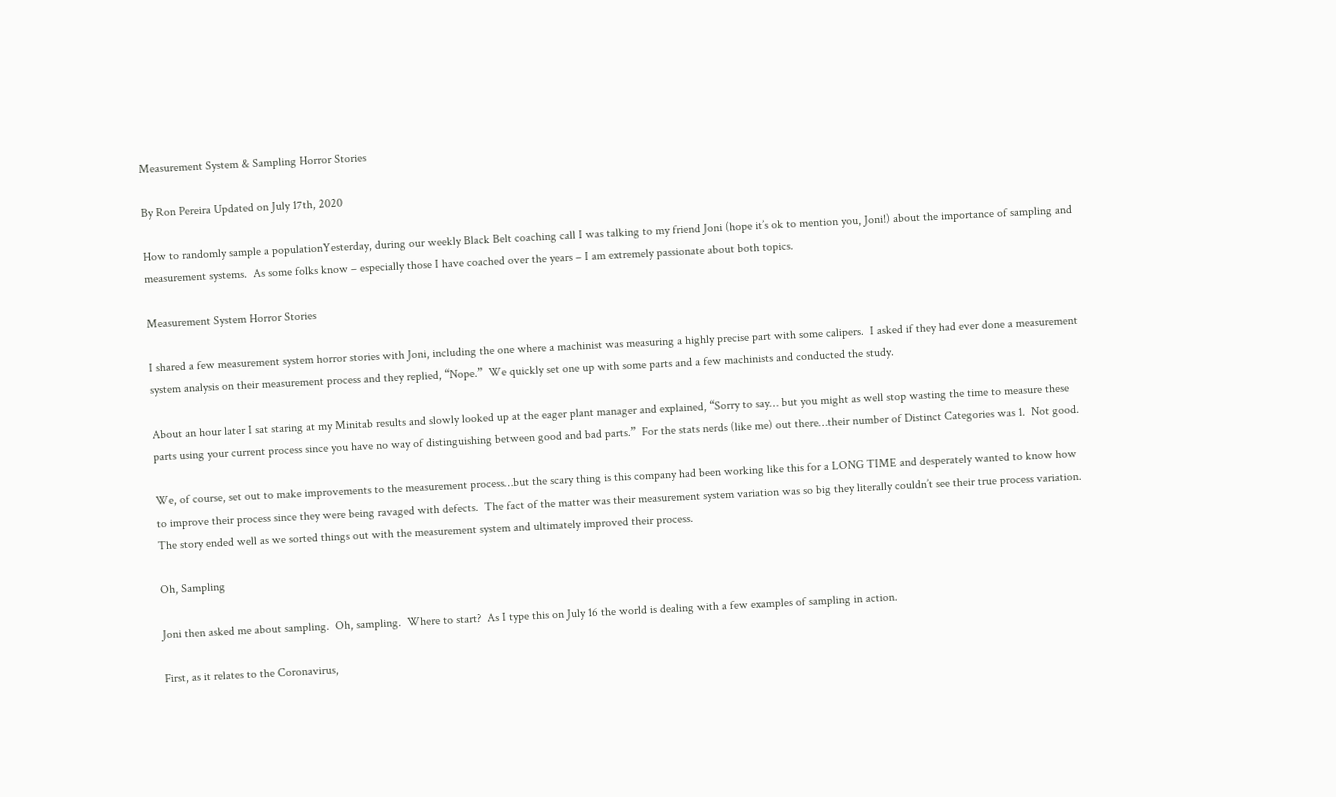Measurement System & Sampling Horror Stories

By Ron Pereira Updated on July 17th, 2020

How to randomly sample a populationYesterday, during our weekly Black Belt coaching call I was talking to my friend Joni (hope it’s ok to mention you, Joni!) about the importance of sampling and measurement systems.  As some folks know – especially those I have coached over the years – I am extremely passionate about both topics.

Measurement System Horror Stories

I shared a few measurement system horror stories with Joni, including the one where a machinist was measuring a highly precise part with some calipers.  I asked if they had ever done a measurement system analysis on their measurement process and they replied, “Nope.”  We quickly set one up with some parts and a few machinists and conducted the study.

About an hour later I sat staring at my Minitab results and slowly looked up at the eager plant manager and explained, “Sorry to say… but you might as well stop wasting the time to measure these parts using your current process since you have no way of distinguishing between good and bad parts.”  For the stats nerds (like me) out there…their number of Distinct Categories was 1.  Not good.

We, of course, set out to make improvements to the measurement process…but the scary thing is this company had been working like this for a LONG TIME and desperately wanted to know how to improve their process since they were being ravaged with defects.  The fact of the matter was their measurement system variation was so big they literally couldn’t see their true process variation.  The story ended well as we sorted things out with the measurement system and ultimately improved their process.

Oh, Sampling

Joni then asked me about sampling.  Oh, sampling.  Where to start?  As I type this on July 16 the world is dealing with a few examples of sampling in action.

First, as it relates to the Coronavirus,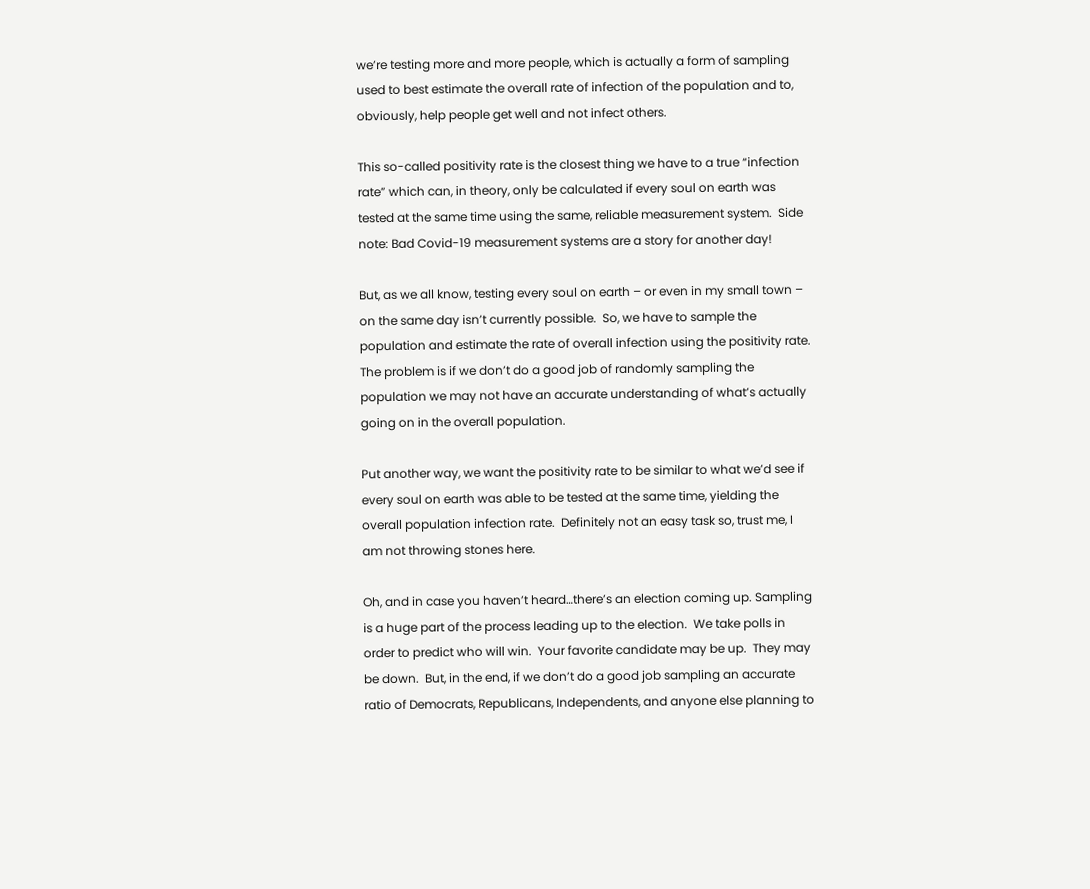we’re testing more and more people, which is actually a form of sampling used to best estimate the overall rate of infection of the population and to, obviously, help people get well and not infect others.

This so-called positivity rate is the closest thing we have to a true “infection rate” which can, in theory, only be calculated if every soul on earth was tested at the same time using the same, reliable measurement system.  Side note: Bad Covid-19 measurement systems are a story for another day!

But, as we all know, testing every soul on earth – or even in my small town – on the same day isn’t currently possible.  So, we have to sample the population and estimate the rate of overall infection using the positivity rate.  The problem is if we don’t do a good job of randomly sampling the population we may not have an accurate understanding of what’s actually going on in the overall population.

Put another way, we want the positivity rate to be similar to what we’d see if every soul on earth was able to be tested at the same time, yielding the overall population infection rate.  Definitely not an easy task so, trust me, I am not throwing stones here.

Oh, and in case you haven’t heard…there’s an election coming up. Sampling is a huge part of the process leading up to the election.  We take polls in order to predict who will win.  Your favorite candidate may be up.  They may be down.  But, in the end, if we don’t do a good job sampling an accurate ratio of Democrats, Republicans, Independents, and anyone else planning to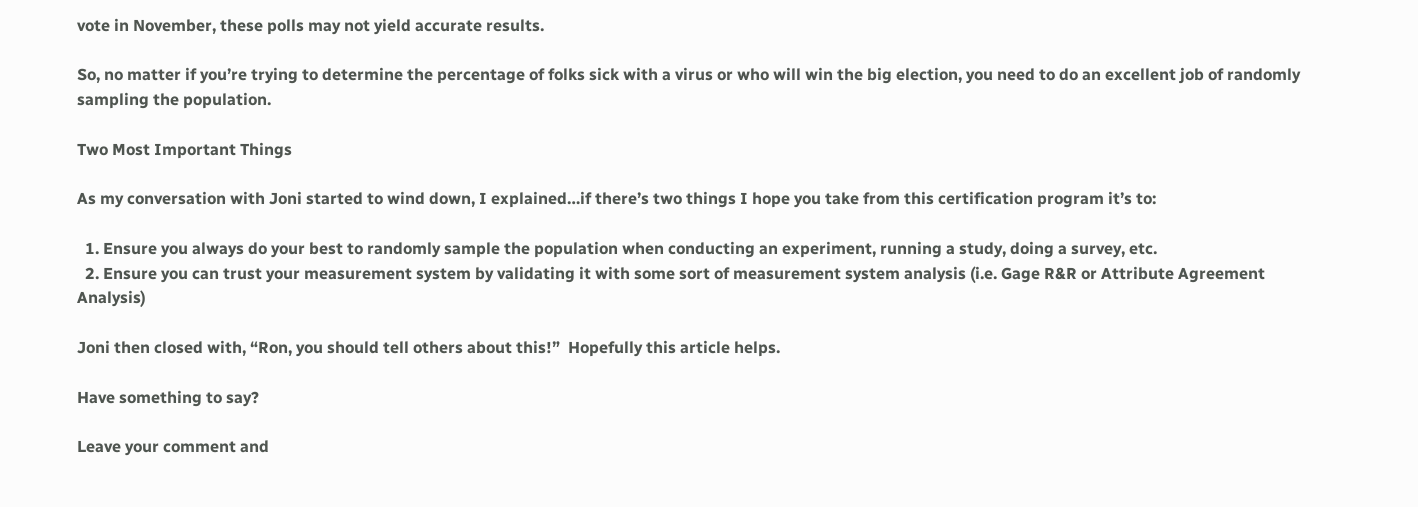vote in November, these polls may not yield accurate results.

So, no matter if you’re trying to determine the percentage of folks sick with a virus or who will win the big election, you need to do an excellent job of randomly sampling the population.

Two Most Important Things

As my conversation with Joni started to wind down, I explained…if there’s two things I hope you take from this certification program it’s to:

  1. Ensure you always do your best to randomly sample the population when conducting an experiment, running a study, doing a survey, etc.
  2. Ensure you can trust your measurement system by validating it with some sort of measurement system analysis (i.e. Gage R&R or Attribute Agreement Analysis)

Joni then closed with, “Ron, you should tell others about this!”  Hopefully this article helps.

Have something to say?

Leave your comment and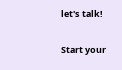let's talk!

Start your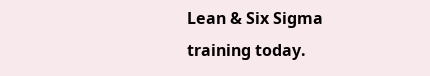Lean & Six Sigma training today.